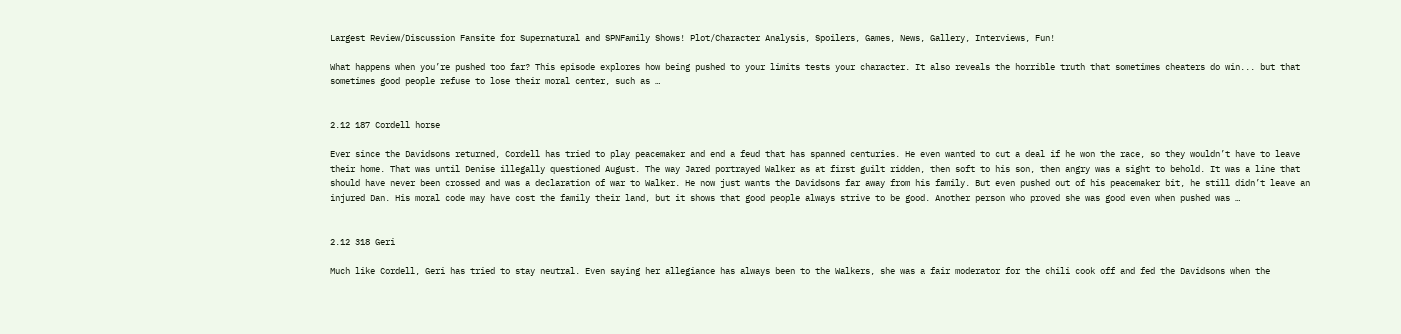Largest Review/Discussion Fansite for Supernatural and SPNFamily Shows! Plot/Character Analysis, Spoilers, Games, News, Gallery, Interviews, Fun!

What happens when you’re pushed too far? This episode explores how being pushed to your limits tests your character. It also reveals the horrible truth that sometimes cheaters do win... but that sometimes good people refuse to lose their moral center, such as …


2.12 187 Cordell horse

Ever since the Davidsons returned, Cordell has tried to play peacemaker and end a feud that has spanned centuries. He even wanted to cut a deal if he won the race, so they wouldn’t have to leave their home. That was until Denise illegally questioned August. The way Jared portrayed Walker as at first guilt ridden, then soft to his son, then angry was a sight to behold. It was a line that should have never been crossed and was a declaration of war to Walker. He now just wants the Davidsons far away from his family. But even pushed out of his peacemaker bit, he still didn’t leave an injured Dan. His moral code may have cost the family their land, but it shows that good people always strive to be good. Another person who proved she was good even when pushed was …


2.12 318 Geri

Much like Cordell, Geri has tried to stay neutral. Even saying her allegiance has always been to the Walkers, she was a fair moderator for the chili cook off and fed the Davidsons when the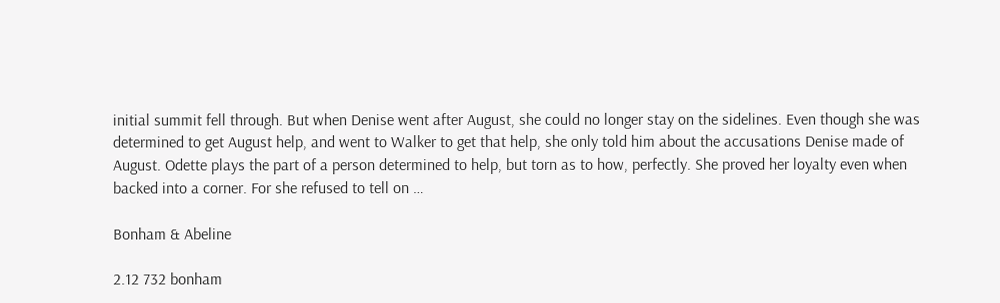initial summit fell through. But when Denise went after August, she could no longer stay on the sidelines. Even though she was determined to get August help, and went to Walker to get that help, she only told him about the accusations Denise made of August. Odette plays the part of a person determined to help, but torn as to how, perfectly. She proved her loyalty even when backed into a corner. For she refused to tell on …

Bonham & Abeline

2.12 732 bonham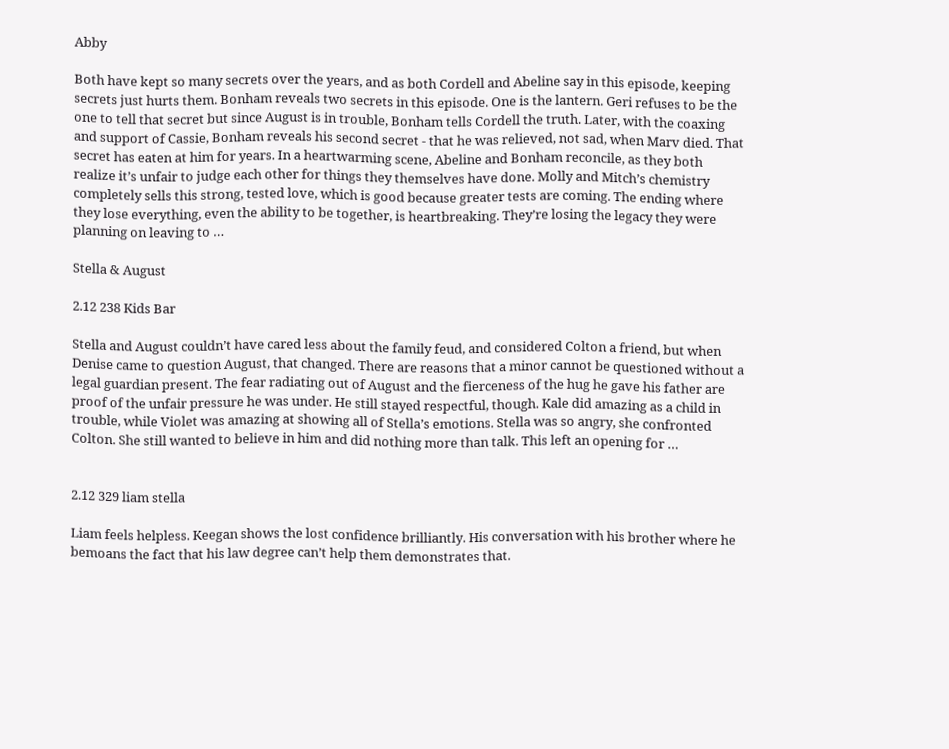Abby

Both have kept so many secrets over the years, and as both Cordell and Abeline say in this episode, keeping secrets just hurts them. Bonham reveals two secrets in this episode. One is the lantern. Geri refuses to be the one to tell that secret but since August is in trouble, Bonham tells Cordell the truth. Later, with the coaxing and support of Cassie, Bonham reveals his second secret - that he was relieved, not sad, when Marv died. That secret has eaten at him for years. In a heartwarming scene, Abeline and Bonham reconcile, as they both realize it’s unfair to judge each other for things they themselves have done. Molly and Mitch’s chemistry completely sells this strong, tested love, which is good because greater tests are coming. The ending where they lose everything, even the ability to be together, is heartbreaking. They’re losing the legacy they were planning on leaving to …

Stella & August

2.12 238 Kids Bar

Stella and August couldn’t have cared less about the family feud, and considered Colton a friend, but when Denise came to question August, that changed. There are reasons that a minor cannot be questioned without a legal guardian present. The fear radiating out of August and the fierceness of the hug he gave his father are proof of the unfair pressure he was under. He still stayed respectful, though. Kale did amazing as a child in trouble, while Violet was amazing at showing all of Stella’s emotions. Stella was so angry, she confronted Colton. She still wanted to believe in him and did nothing more than talk. This left an opening for …


2.12 329 liam stella

Liam feels helpless. Keegan shows the lost confidence brilliantly. His conversation with his brother where he bemoans the fact that his law degree can’t help them demonstrates that.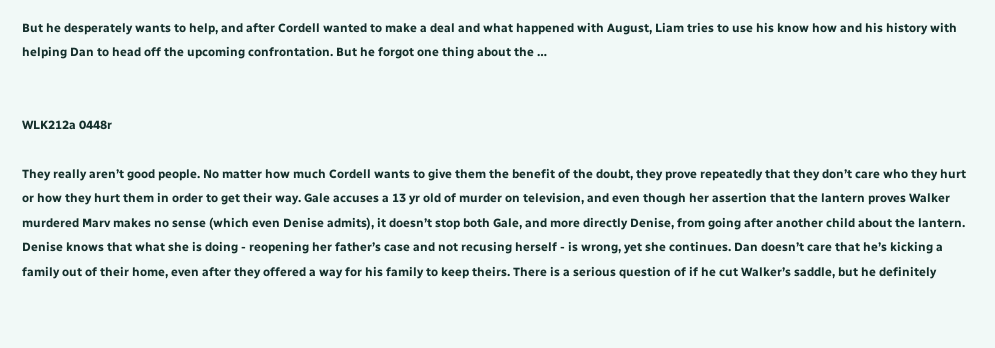But he desperately wants to help, and after Cordell wanted to make a deal and what happened with August, Liam tries to use his know how and his history with helping Dan to head off the upcoming confrontation. But he forgot one thing about the …


WLK212a 0448r

They really aren’t good people. No matter how much Cordell wants to give them the benefit of the doubt, they prove repeatedly that they don’t care who they hurt or how they hurt them in order to get their way. Gale accuses a 13 yr old of murder on television, and even though her assertion that the lantern proves Walker murdered Marv makes no sense (which even Denise admits), it doesn’t stop both Gale, and more directly Denise, from going after another child about the lantern. Denise knows that what she is doing - reopening her father’s case and not recusing herself - is wrong, yet she continues. Dan doesn’t care that he’s kicking a family out of their home, even after they offered a way for his family to keep theirs. There is a serious question of if he cut Walker’s saddle, but he definitely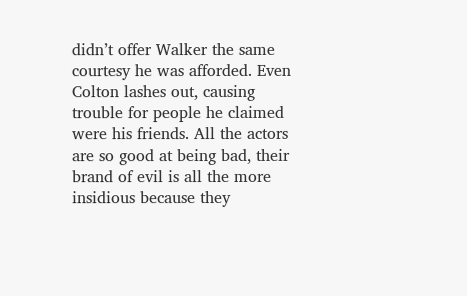didn’t offer Walker the same courtesy he was afforded. Even Colton lashes out, causing trouble for people he claimed were his friends. All the actors are so good at being bad, their brand of evil is all the more insidious because they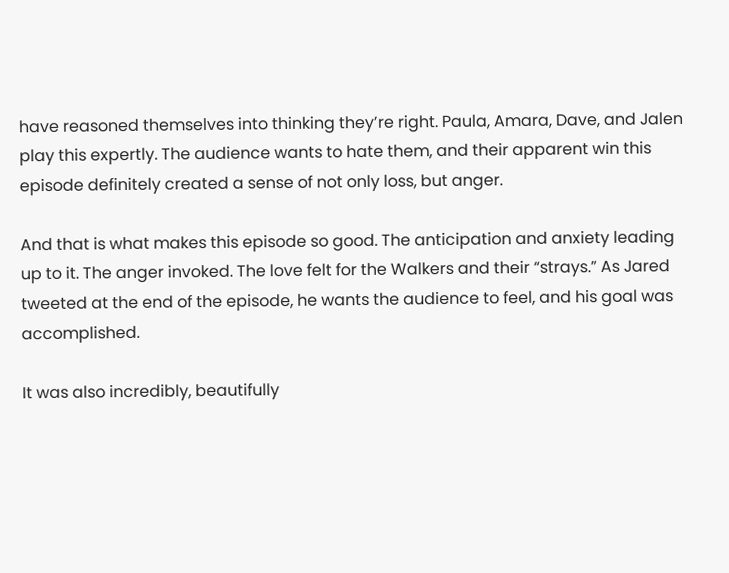have reasoned themselves into thinking they’re right. Paula, Amara, Dave, and Jalen play this expertly. The audience wants to hate them, and their apparent win this episode definitely created a sense of not only loss, but anger.

And that is what makes this episode so good. The anticipation and anxiety leading up to it. The anger invoked. The love felt for the Walkers and their “strays.” As Jared tweeted at the end of the episode, he wants the audience to feel, and his goal was accomplished.

It was also incredibly, beautifully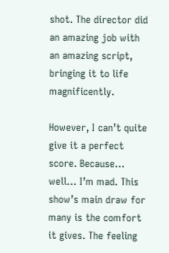shot. The director did an amazing job with an amazing script, bringing it to life magnificently.

However, I can’t quite give it a perfect score. Because… well… I’m mad. This show’s main draw for many is the comfort it gives. The feeling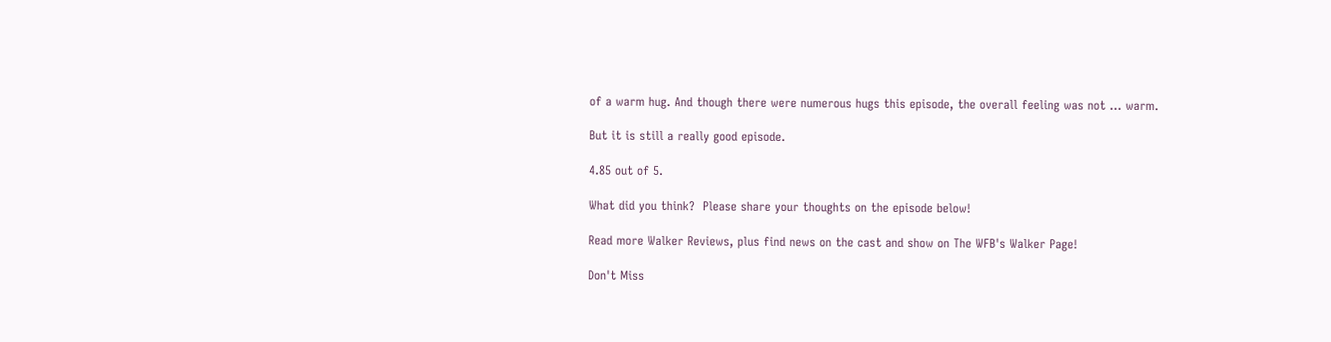of a warm hug. And though there were numerous hugs this episode, the overall feeling was not … warm.

But it is still a really good episode.

4.85 out of 5.

What did you think?  Please share your thoughts on the episode below!

Read more Walker Reviews, plus find news on the cast and show on The WFB's Walker Page!

Don't Miss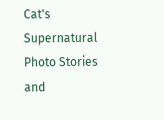Cat's Supernatural Photo Stories and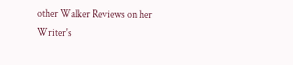other Walker Reviews on her Writer's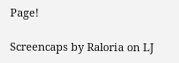Page!

Screencaps by Raloria on LJ